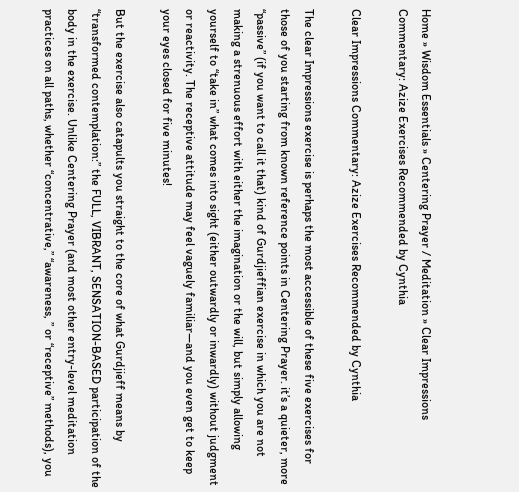Home » Wisdom Essentials » Centering Prayer / Meditation » Clear Impressions Commentary: Azize Exercises Recommended by Cynthia

Clear Impressions Commentary: Azize Exercises Recommended by Cynthia

The clear Impressions exercise is perhaps the most accessible of these five exercises for those of you starting from known reference points in Centering Prayer. it’s a quieter, more “passive” (if you want to call it that) kind of Gurdjieffian exercise in which you are not making a strenuous effort with either the imagination or the will, but simply allowing yourself to “take in” what comes into sight (either outwardly or inwardly) without judgment or reactivity. The receptive attitude may feel vaguely familiar—and you even get to keep your eyes closed for five minutes!

But the exercise also catapults you straight to the core of what Gurdjieff means by “transformed contemplation:” the FULL, VIBRANT, SENSATION-BASED participation of the body in the exercise. Unlike Centering Prayer (and most other entry-level meditation practices on all paths, whether “concentrative,” “awareness, ” or “receptive” methods), you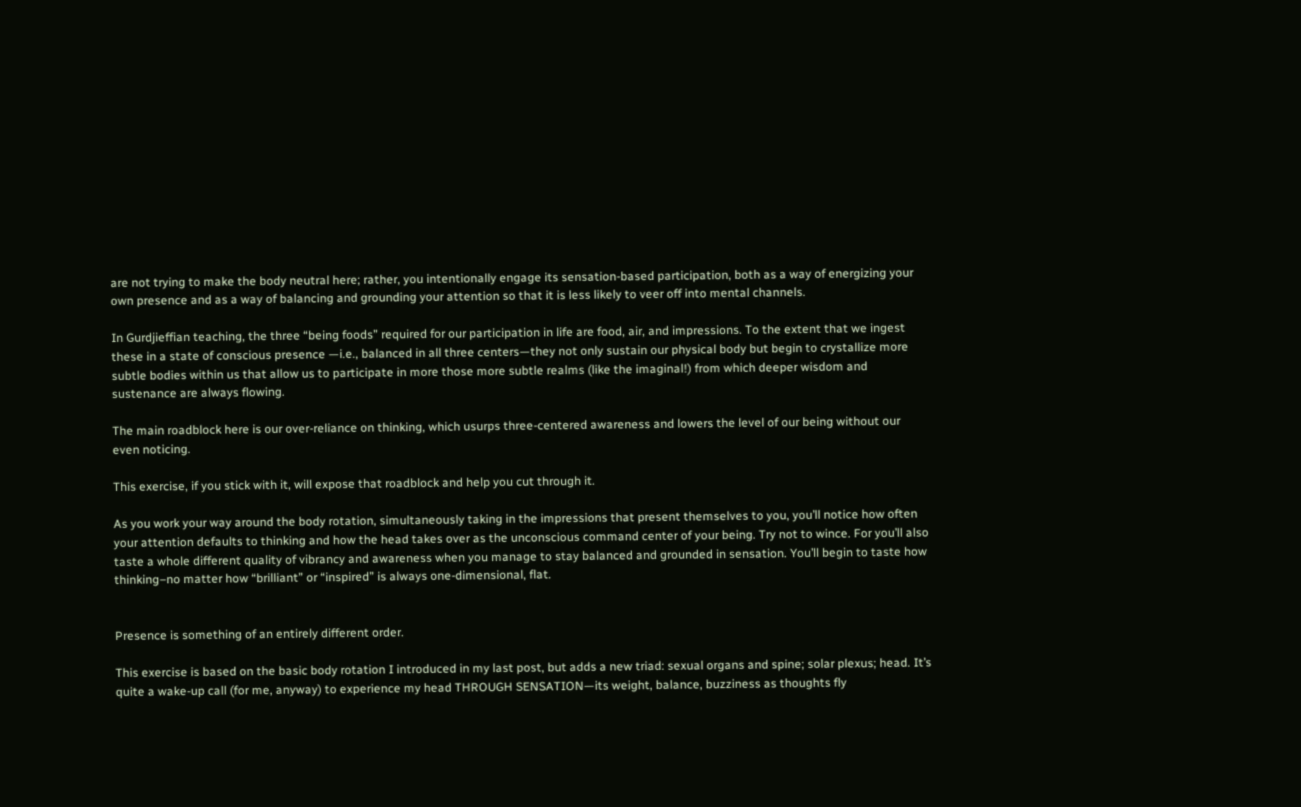are not trying to make the body neutral here; rather, you intentionally engage its sensation-based participation, both as a way of energizing your own presence and as a way of balancing and grounding your attention so that it is less likely to veer off into mental channels.

In Gurdjieffian teaching, the three “being foods” required for our participation in life are food, air, and impressions. To the extent that we ingest these in a state of conscious presence —i.e., balanced in all three centers—they not only sustain our physical body but begin to crystallize more subtle bodies within us that allow us to participate in more those more subtle realms (like the imaginal!) from which deeper wisdom and sustenance are always flowing.

The main roadblock here is our over-reliance on thinking, which usurps three-centered awareness and lowers the level of our being without our even noticing.

This exercise, if you stick with it, will expose that roadblock and help you cut through it.

As you work your way around the body rotation, simultaneously taking in the impressions that present themselves to you, you’ll notice how often your attention defaults to thinking and how the head takes over as the unconscious command center of your being. Try not to wince. For you’ll also taste a whole different quality of vibrancy and awareness when you manage to stay balanced and grounded in sensation. You’ll begin to taste how thinking–no matter how “brilliant” or “inspired” is always one-dimensional, flat.


Presence is something of an entirely different order.

This exercise is based on the basic body rotation I introduced in my last post, but adds a new triad: sexual organs and spine; solar plexus; head. It’s quite a wake-up call (for me, anyway) to experience my head THROUGH SENSATION—its weight, balance, buzziness as thoughts fly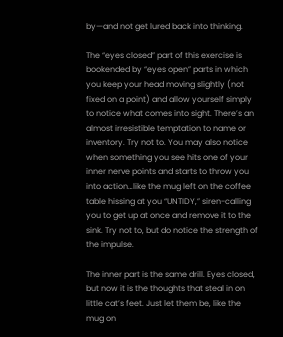by—and not get lured back into thinking.

The “eyes closed” part of this exercise is bookended by “eyes open” parts in which you keep your head moving slightly (not fixed on a point) and allow yourself simply to notice what comes into sight. There’s an almost irresistible temptation to name or inventory. Try not to. You may also notice when something you see hits one of your inner nerve points and starts to throw you into action…like the mug left on the coffee table hissing at you “UNTIDY,” siren-calling you to get up at once and remove it to the sink. Try not to, but do notice the strength of the impulse.

The inner part is the same drill. Eyes closed, but now it is the thoughts that steal in on little cat’s feet. Just let them be, like the mug on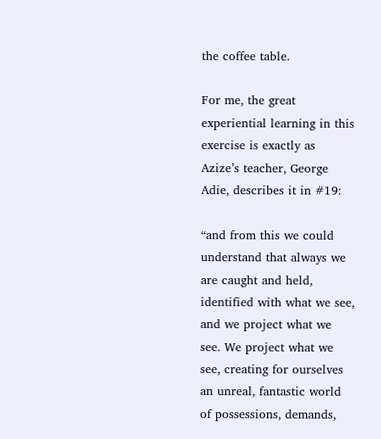the coffee table.

For me, the great experiential learning in this exercise is exactly as Azize’s teacher, George Adie, describes it in #19:

“and from this we could understand that always we are caught and held, identified with what we see, and we project what we see. We project what we see, creating for ourselves an unreal, fantastic world of possessions, demands,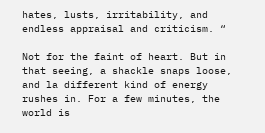hates, lusts, irritability, and endless appraisal and criticism. “

Not for the faint of heart. But in that seeing, a shackle snaps loose, and la different kind of energy rushes in. For a few minutes, the world is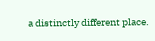a distinctly different place.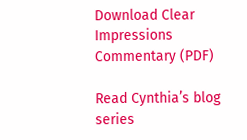Download Clear Impressions Commentary (PDF)

Read Cynthia’s blog series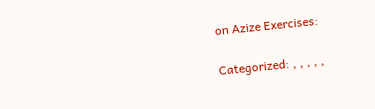on Azize Exercises:

Categorized: , , , , ,